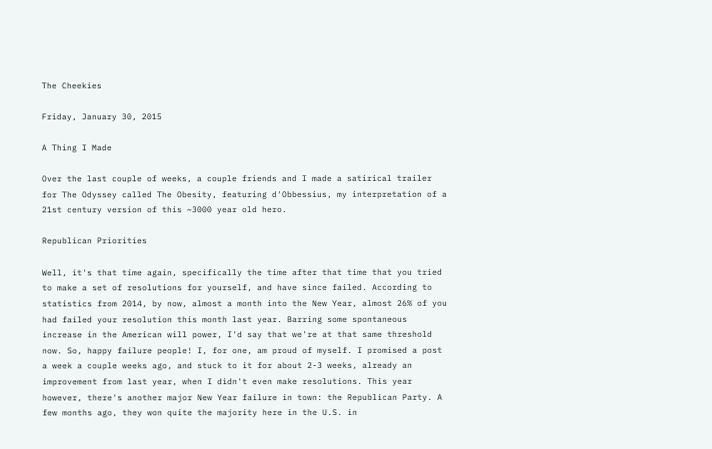The Cheekies

Friday, January 30, 2015

A Thing I Made

Over the last couple of weeks, a couple friends and I made a satirical trailer for The Odyssey called The Obesity, featuring d'Obbessius, my interpretation of a 21st century version of this ~3000 year old hero.

Republican Priorities

Well, it's that time again, specifically the time after that time that you tried to make a set of resolutions for yourself, and have since failed. According to statistics from 2014, by now, almost a month into the New Year, almost 26% of you had failed your resolution this month last year. Barring some spontaneous increase in the American will power, I'd say that we're at that same threshold now. So, happy failure people! I, for one, am proud of myself. I promised a post a week a couple weeks ago, and stuck to it for about 2-3 weeks, already an improvement from last year, when I didn't even make resolutions. This year however, there's another major New Year failure in town: the Republican Party. A few months ago, they won quite the majority here in the U.S. in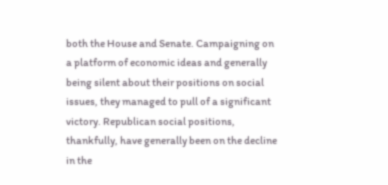both the House and Senate. Campaigning on a platform of economic ideas and generally being silent about their positions on social issues, they managed to pull of a significant victory. Republican social positions, thankfully, have generally been on the decline in the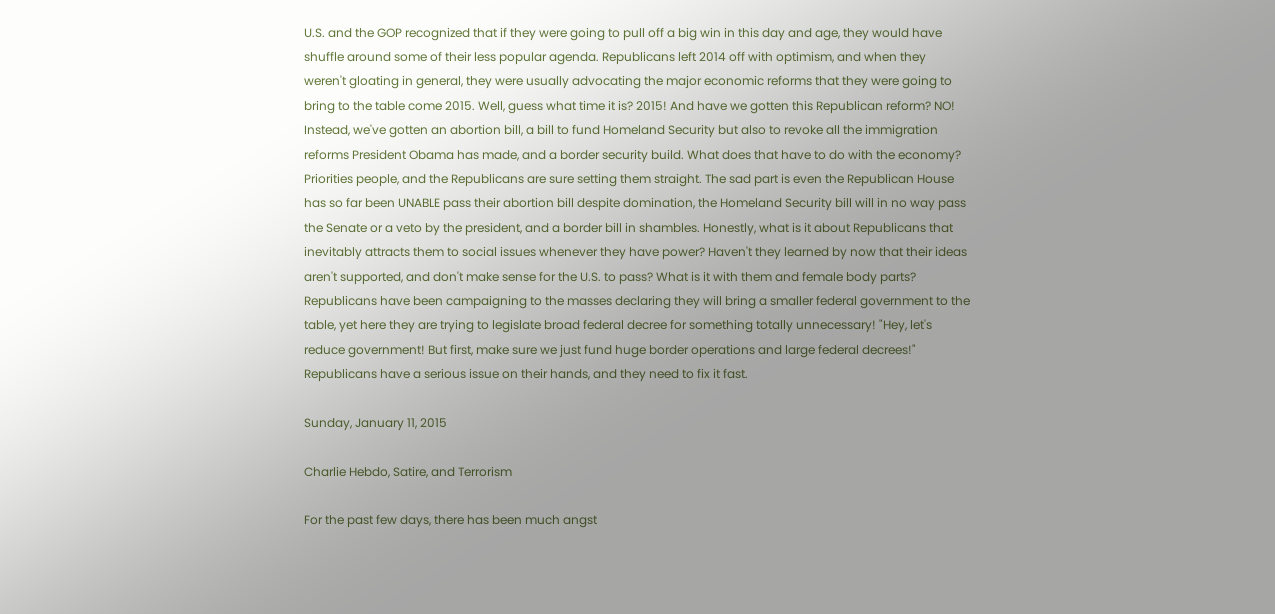U.S. and the GOP recognized that if they were going to pull off a big win in this day and age, they would have shuffle around some of their less popular agenda. Republicans left 2014 off with optimism, and when they weren't gloating in general, they were usually advocating the major economic reforms that they were going to bring to the table come 2015. Well, guess what time it is? 2015! And have we gotten this Republican reform? NO! Instead, we've gotten an abortion bill, a bill to fund Homeland Security but also to revoke all the immigration reforms President Obama has made, and a border security build. What does that have to do with the economy? Priorities people, and the Republicans are sure setting them straight. The sad part is even the Republican House has so far been UNABLE pass their abortion bill despite domination, the Homeland Security bill will in no way pass the Senate or a veto by the president, and a border bill in shambles. Honestly, what is it about Republicans that inevitably attracts them to social issues whenever they have power? Haven't they learned by now that their ideas aren't supported, and don't make sense for the U.S. to pass? What is it with them and female body parts? Republicans have been campaigning to the masses declaring they will bring a smaller federal government to the table, yet here they are trying to legislate broad federal decree for something totally unnecessary! "Hey, let's reduce government! But first, make sure we just fund huge border operations and large federal decrees!" Republicans have a serious issue on their hands, and they need to fix it fast.

Sunday, January 11, 2015

Charlie Hebdo, Satire, and Terrorism

For the past few days, there has been much angst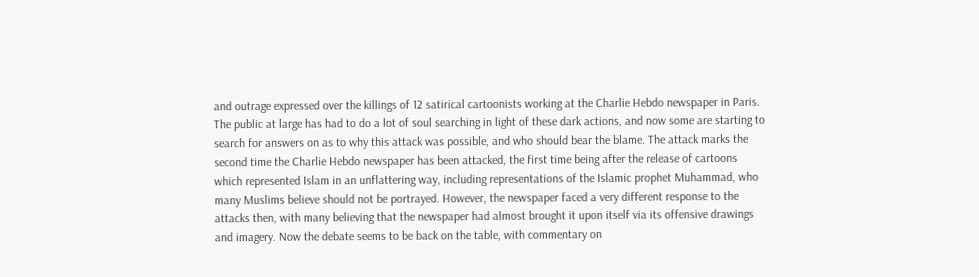and outrage expressed over the killings of 12 satirical cartoonists working at the Charlie Hebdo newspaper in Paris. The public at large has had to do a lot of soul searching in light of these dark actions, and now some are starting to search for answers on as to why this attack was possible, and who should bear the blame. The attack marks the second time the Charlie Hebdo newspaper has been attacked, the first time being after the release of cartoons which represented Islam in an unflattering way, including representations of the Islamic prophet Muhammad, who many Muslims believe should not be portrayed. However, the newspaper faced a very different response to the attacks then, with many believing that the newspaper had almost brought it upon itself via its offensive drawings and imagery. Now the debate seems to be back on the table, with commentary on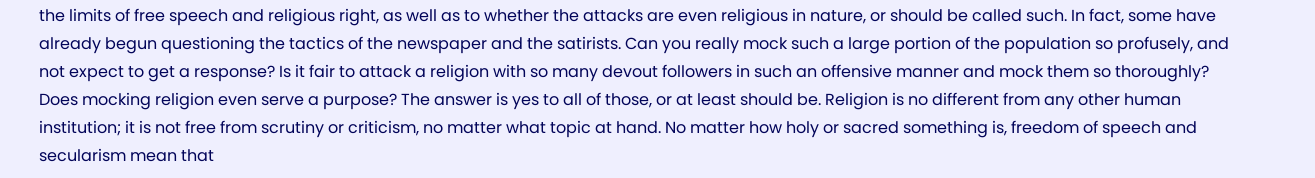the limits of free speech and religious right, as well as to whether the attacks are even religious in nature, or should be called such. In fact, some have already begun questioning the tactics of the newspaper and the satirists. Can you really mock such a large portion of the population so profusely, and not expect to get a response? Is it fair to attack a religion with so many devout followers in such an offensive manner and mock them so thoroughly? Does mocking religion even serve a purpose? The answer is yes to all of those, or at least should be. Religion is no different from any other human institution; it is not free from scrutiny or criticism, no matter what topic at hand. No matter how holy or sacred something is, freedom of speech and secularism mean that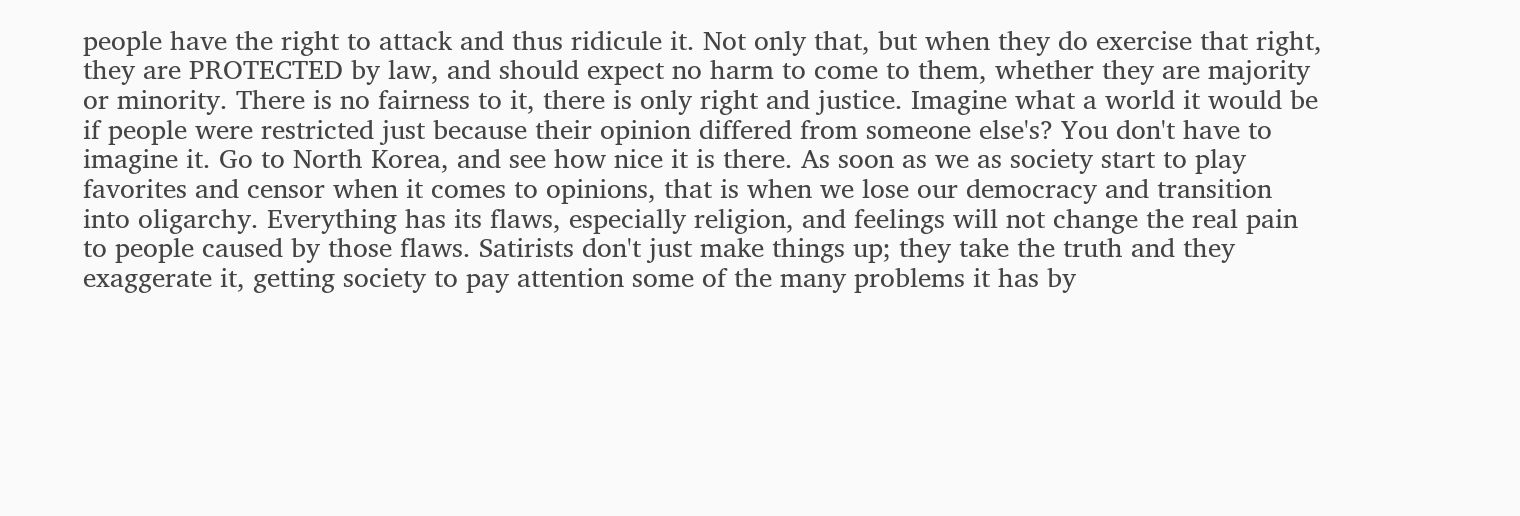people have the right to attack and thus ridicule it. Not only that, but when they do exercise that right, they are PROTECTED by law, and should expect no harm to come to them, whether they are majority or minority. There is no fairness to it, there is only right and justice. Imagine what a world it would be if people were restricted just because their opinion differed from someone else's? You don't have to imagine it. Go to North Korea, and see how nice it is there. As soon as we as society start to play favorites and censor when it comes to opinions, that is when we lose our democracy and transition into oligarchy. Everything has its flaws, especially religion, and feelings will not change the real pain to people caused by those flaws. Satirists don't just make things up; they take the truth and they exaggerate it, getting society to pay attention some of the many problems it has by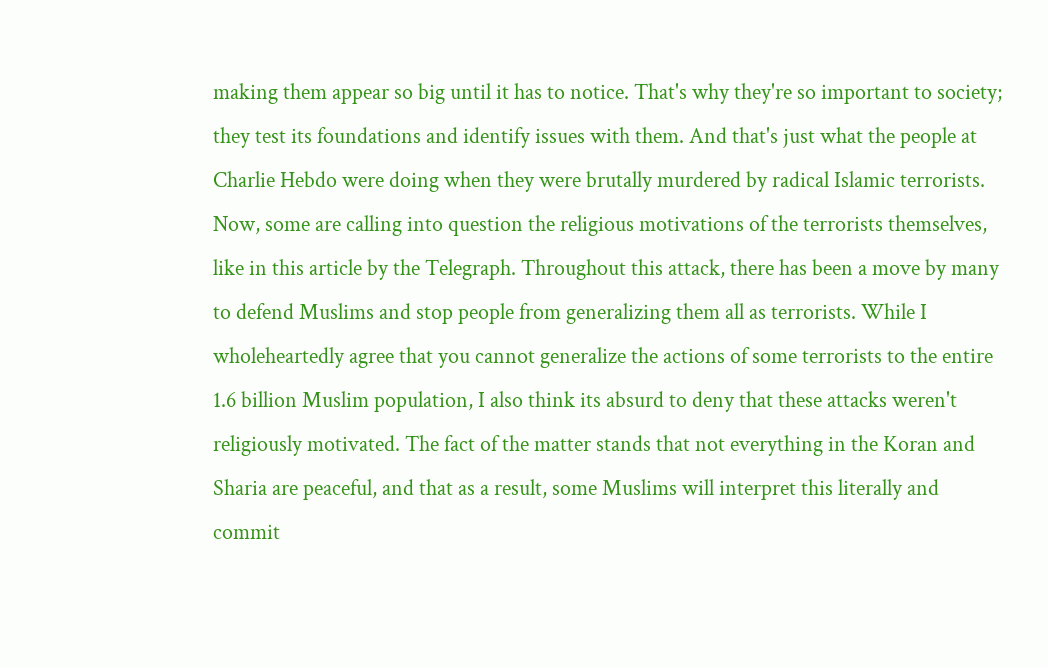making them appear so big until it has to notice. That's why they're so important to society; they test its foundations and identify issues with them. And that's just what the people at Charlie Hebdo were doing when they were brutally murdered by radical Islamic terrorists. Now, some are calling into question the religious motivations of the terrorists themselves, like in this article by the Telegraph. Throughout this attack, there has been a move by many to defend Muslims and stop people from generalizing them all as terrorists. While I wholeheartedly agree that you cannot generalize the actions of some terrorists to the entire 1.6 billion Muslim population, I also think its absurd to deny that these attacks weren't religiously motivated. The fact of the matter stands that not everything in the Koran and Sharia are peaceful, and that as a result, some Muslims will interpret this literally and commit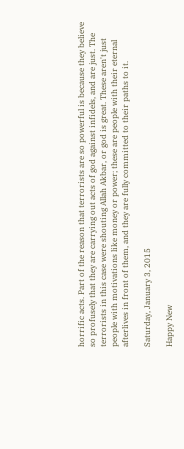horrific acts. Part of the reason that terrorists are so powerful is because they believe so profusely that they are carrying out acts of god against infidels, and are just. The terrorists in this case were shouting Allah Akbar, or god is great. These aren't just people with motivations like money or power; these are people with their eternal afterlives in front of them, and they are fully committed to their paths to it.

Saturday, January 3, 2015

Happy New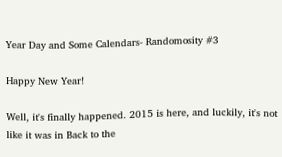Year Day and Some Calendars- Randomosity #3

Happy New Year!

Well, it's finally happened. 2015 is here, and luckily, it's not like it was in Back to the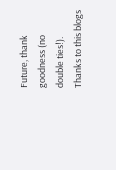Future, thank goodness (no double ties!). Thanks to this blogs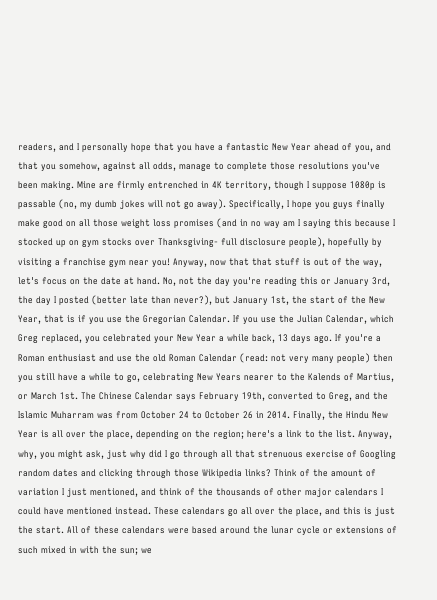readers, and I personally hope that you have a fantastic New Year ahead of you, and that you somehow, against all odds, manage to complete those resolutions you've been making. Mine are firmly entrenched in 4K territory, though I suppose 1080p is passable (no, my dumb jokes will not go away). Specifically, I hope you guys finally make good on all those weight loss promises (and in no way am I saying this because I stocked up on gym stocks over Thanksgiving- full disclosure people), hopefully by visiting a franchise gym near you! Anyway, now that that stuff is out of the way, let's focus on the date at hand. No, not the day you're reading this or January 3rd, the day I posted (better late than never?), but January 1st, the start of the New Year, that is if you use the Gregorian Calendar. If you use the Julian Calendar, which Greg replaced, you celebrated your New Year a while back, 13 days ago. If you're a Roman enthusiast and use the old Roman Calendar (read: not very many people) then you still have a while to go, celebrating New Years nearer to the Kalends of Martius, or March 1st. The Chinese Calendar says February 19th, converted to Greg, and the Islamic Muharram was from October 24 to October 26 in 2014. Finally, the Hindu New Year is all over the place, depending on the region; here's a link to the list. Anyway, why, you might ask, just why did I go through all that strenuous exercise of Googling random dates and clicking through those Wikipedia links? Think of the amount of variation I just mentioned, and think of the thousands of other major calendars I could have mentioned instead. These calendars go all over the place, and this is just the start. All of these calendars were based around the lunar cycle or extensions of such mixed in with the sun; we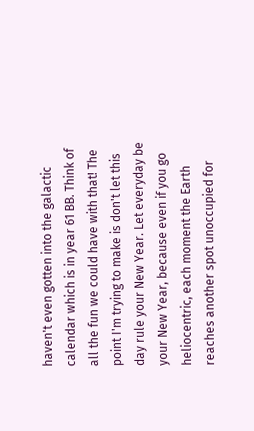haven't even gotten into the galactic calendar which is in year 61 BB. Think of all the fun we could have with that! The point I'm trying to make is don't let this day rule your New Year. Let everyday be your New Year, because even if you go heliocentric, each moment the Earth reaches another spot unoccupied for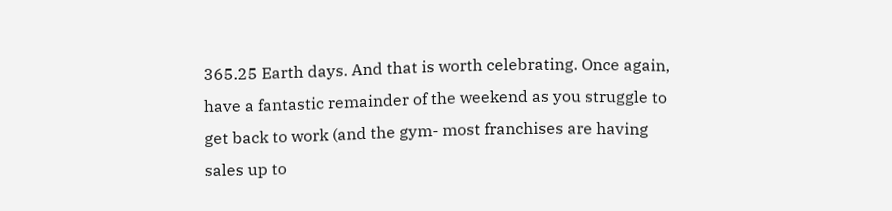365.25 Earth days. And that is worth celebrating. Once again, have a fantastic remainder of the weekend as you struggle to get back to work (and the gym- most franchises are having sales up to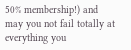50% membership!) and may you not fail totally at everything you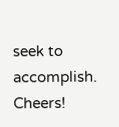seek to accomplish. Cheers!